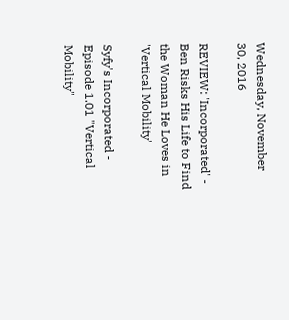Wednesday, November 30, 2016

REVIEW: 'Incorporated' - Ben Risks His Life to Find the Woman He Loves in 'Vertical Mobility'

Syfy's Incorporated - Episode 1.01 "Vertical Mobility"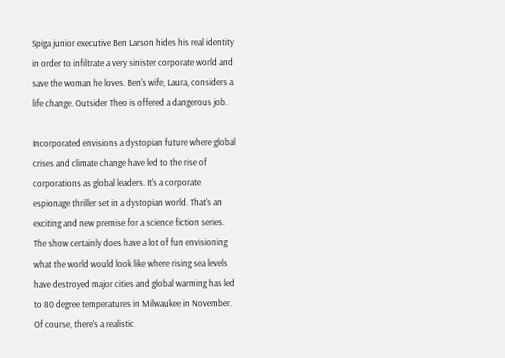Spiga junior executive Ben Larson hides his real identity in order to infiltrate a very sinister corporate world and save the woman he loves. Ben's wife, Laura, considers a life change. Outsider Theo is offered a dangerous job.

Incorporated envisions a dystopian future where global crises and climate change have led to the rise of corporations as global leaders. It's a corporate espionage thriller set in a dystopian world. That's an exciting and new premise for a science fiction series. The show certainly does have a lot of fun envisioning what the world would look like where rising sea levels have destroyed major cities and global warming has led to 80 degree temperatures in Milwaukee in November. Of course, there's a realistic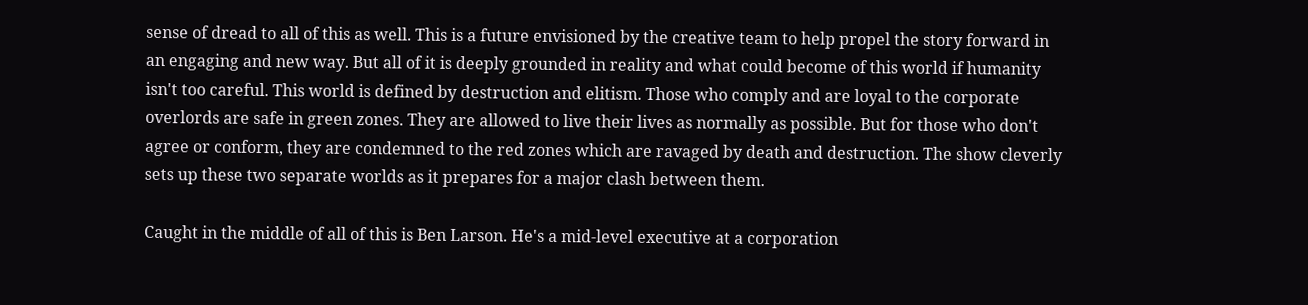sense of dread to all of this as well. This is a future envisioned by the creative team to help propel the story forward in an engaging and new way. But all of it is deeply grounded in reality and what could become of this world if humanity isn't too careful. This world is defined by destruction and elitism. Those who comply and are loyal to the corporate overlords are safe in green zones. They are allowed to live their lives as normally as possible. But for those who don't agree or conform, they are condemned to the red zones which are ravaged by death and destruction. The show cleverly sets up these two separate worlds as it prepares for a major clash between them.

Caught in the middle of all of this is Ben Larson. He's a mid-level executive at a corporation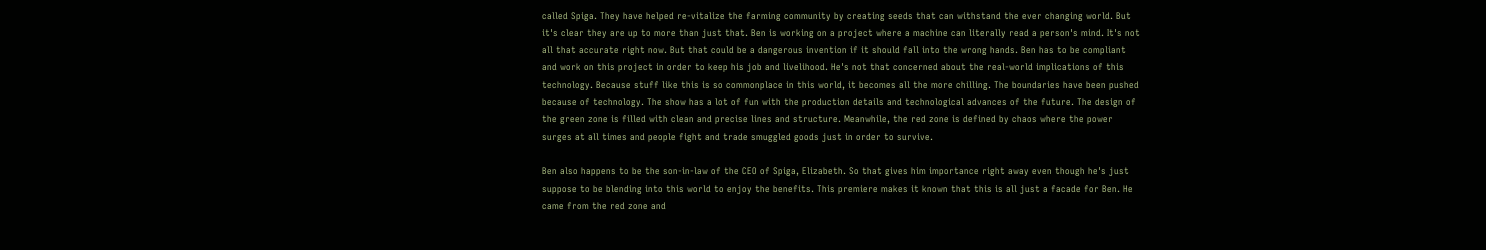called Spiga. They have helped re-vitalize the farming community by creating seeds that can withstand the ever changing world. But it's clear they are up to more than just that. Ben is working on a project where a machine can literally read a person's mind. It's not all that accurate right now. But that could be a dangerous invention if it should fall into the wrong hands. Ben has to be compliant and work on this project in order to keep his job and livelihood. He's not that concerned about the real-world implications of this technology. Because stuff like this is so commonplace in this world, it becomes all the more chilling. The boundaries have been pushed because of technology. The show has a lot of fun with the production details and technological advances of the future. The design of the green zone is filled with clean and precise lines and structure. Meanwhile, the red zone is defined by chaos where the power surges at all times and people fight and trade smuggled goods just in order to survive.

Ben also happens to be the son-in-law of the CEO of Spiga, Elizabeth. So that gives him importance right away even though he's just suppose to be blending into this world to enjoy the benefits. This premiere makes it known that this is all just a facade for Ben. He came from the red zone and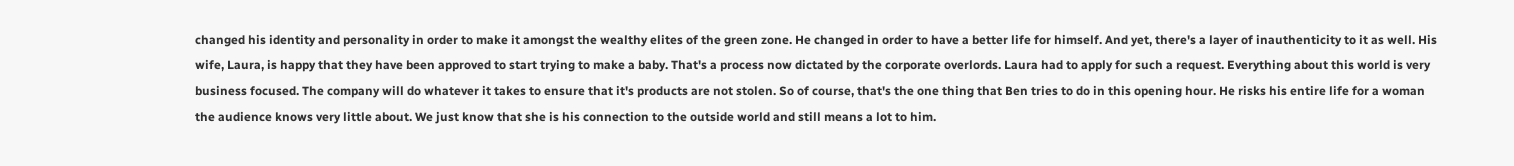changed his identity and personality in order to make it amongst the wealthy elites of the green zone. He changed in order to have a better life for himself. And yet, there's a layer of inauthenticity to it as well. His wife, Laura, is happy that they have been approved to start trying to make a baby. That's a process now dictated by the corporate overlords. Laura had to apply for such a request. Everything about this world is very business focused. The company will do whatever it takes to ensure that it's products are not stolen. So of course, that's the one thing that Ben tries to do in this opening hour. He risks his entire life for a woman the audience knows very little about. We just know that she is his connection to the outside world and still means a lot to him.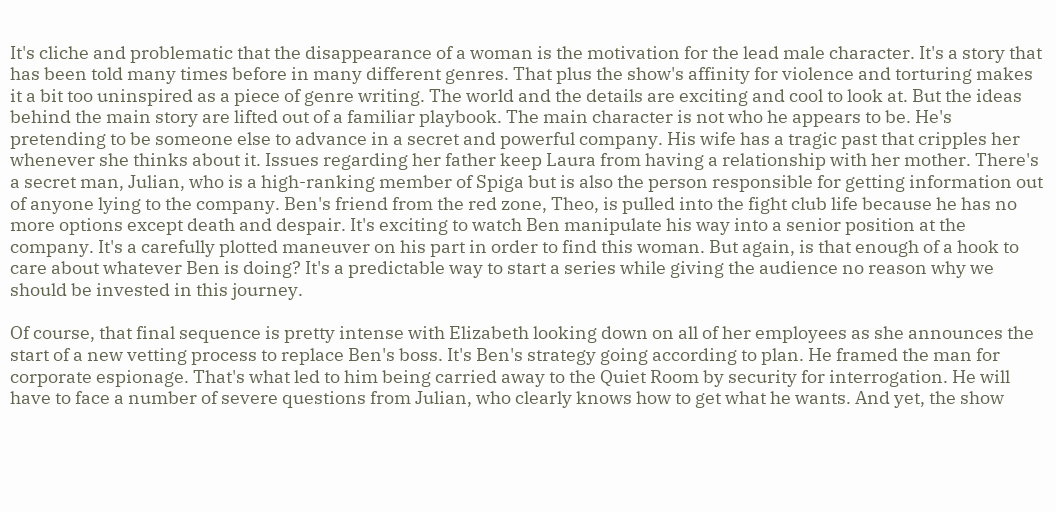It's cliche and problematic that the disappearance of a woman is the motivation for the lead male character. It's a story that has been told many times before in many different genres. That plus the show's affinity for violence and torturing makes it a bit too uninspired as a piece of genre writing. The world and the details are exciting and cool to look at. But the ideas behind the main story are lifted out of a familiar playbook. The main character is not who he appears to be. He's pretending to be someone else to advance in a secret and powerful company. His wife has a tragic past that cripples her whenever she thinks about it. Issues regarding her father keep Laura from having a relationship with her mother. There's a secret man, Julian, who is a high-ranking member of Spiga but is also the person responsible for getting information out of anyone lying to the company. Ben's friend from the red zone, Theo, is pulled into the fight club life because he has no more options except death and despair. It's exciting to watch Ben manipulate his way into a senior position at the company. It's a carefully plotted maneuver on his part in order to find this woman. But again, is that enough of a hook to care about whatever Ben is doing? It's a predictable way to start a series while giving the audience no reason why we should be invested in this journey.

Of course, that final sequence is pretty intense with Elizabeth looking down on all of her employees as she announces the start of a new vetting process to replace Ben's boss. It's Ben's strategy going according to plan. He framed the man for corporate espionage. That's what led to him being carried away to the Quiet Room by security for interrogation. He will have to face a number of severe questions from Julian, who clearly knows how to get what he wants. And yet, the show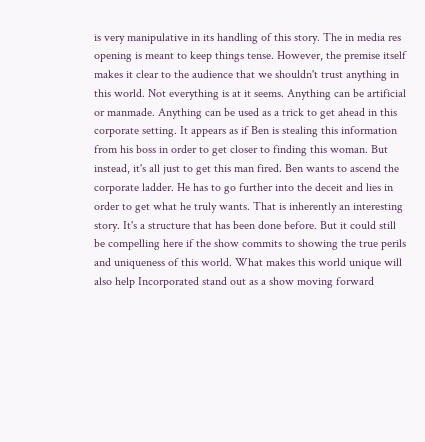is very manipulative in its handling of this story. The in media res opening is meant to keep things tense. However, the premise itself makes it clear to the audience that we shouldn't trust anything in this world. Not everything is at it seems. Anything can be artificial or manmade. Anything can be used as a trick to get ahead in this corporate setting. It appears as if Ben is stealing this information from his boss in order to get closer to finding this woman. But instead, it's all just to get this man fired. Ben wants to ascend the corporate ladder. He has to go further into the deceit and lies in order to get what he truly wants. That is inherently an interesting story. It's a structure that has been done before. But it could still be compelling here if the show commits to showing the true perils and uniqueness of this world. What makes this world unique will also help Incorporated stand out as a show moving forward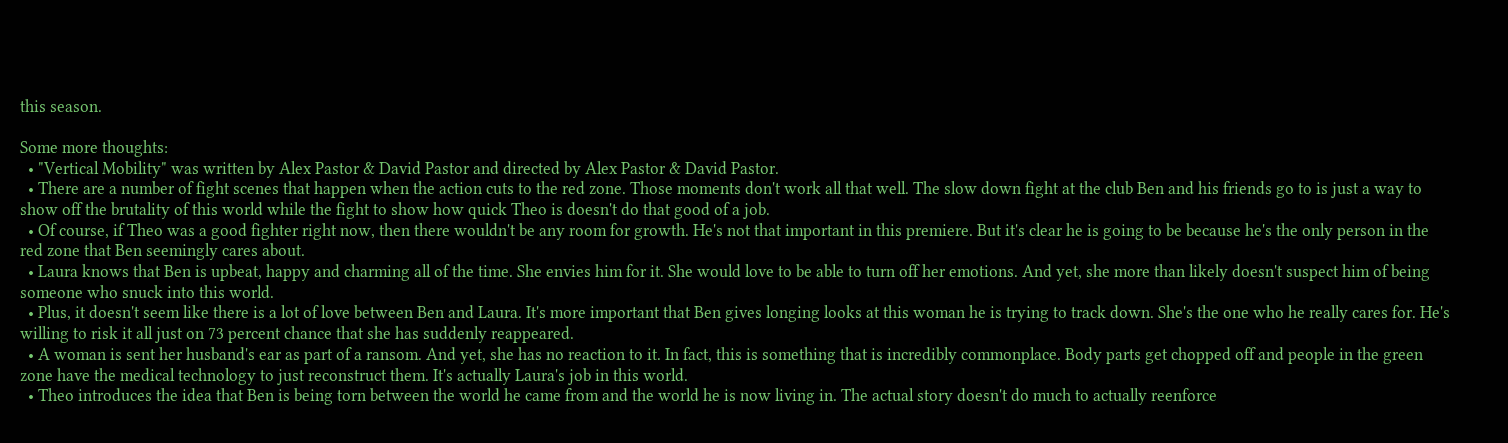this season.

Some more thoughts:
  • "Vertical Mobility" was written by Alex Pastor & David Pastor and directed by Alex Pastor & David Pastor.
  • There are a number of fight scenes that happen when the action cuts to the red zone. Those moments don't work all that well. The slow down fight at the club Ben and his friends go to is just a way to show off the brutality of this world while the fight to show how quick Theo is doesn't do that good of a job.
  • Of course, if Theo was a good fighter right now, then there wouldn't be any room for growth. He's not that important in this premiere. But it's clear he is going to be because he's the only person in the red zone that Ben seemingly cares about.
  • Laura knows that Ben is upbeat, happy and charming all of the time. She envies him for it. She would love to be able to turn off her emotions. And yet, she more than likely doesn't suspect him of being someone who snuck into this world.
  • Plus, it doesn't seem like there is a lot of love between Ben and Laura. It's more important that Ben gives longing looks at this woman he is trying to track down. She's the one who he really cares for. He's willing to risk it all just on 73 percent chance that she has suddenly reappeared.
  • A woman is sent her husband's ear as part of a ransom. And yet, she has no reaction to it. In fact, this is something that is incredibly commonplace. Body parts get chopped off and people in the green zone have the medical technology to just reconstruct them. It's actually Laura's job in this world.
  • Theo introduces the idea that Ben is being torn between the world he came from and the world he is now living in. The actual story doesn't do much to actually reenforce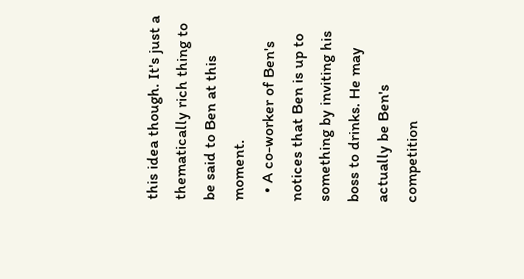this idea though. It's just a thematically rich thing to be said to Ben at this moment.
  • A co-worker of Ben's notices that Ben is up to something by inviting his boss to drinks. He may actually be Ben's competition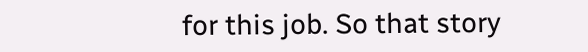for this job. So that story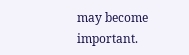may become important.